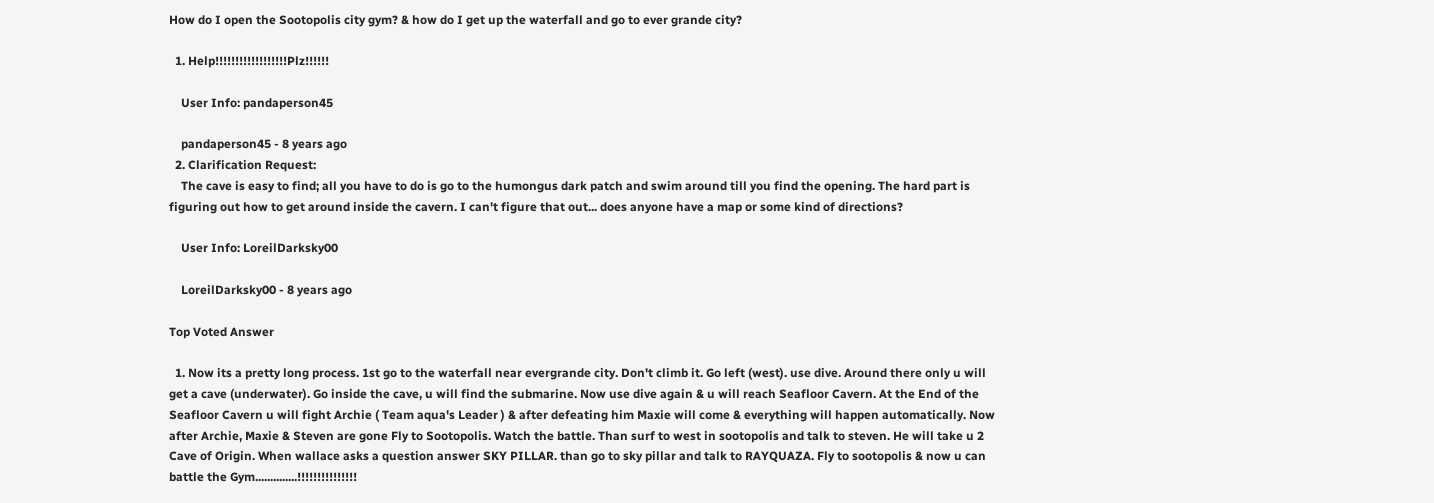How do I open the Sootopolis city gym? & how do I get up the waterfall and go to ever grande city?

  1. Help!!!!!!!!!!!!!!!!!!Plz!!!!!!

    User Info: pandaperson45

    pandaperson45 - 8 years ago
  2. Clarification Request:
    The cave is easy to find; all you have to do is go to the humongus dark patch and swim around till you find the opening. The hard part is figuring out how to get around inside the cavern. I can't figure that out... does anyone have a map or some kind of directions?

    User Info: LoreilDarksky00

    LoreilDarksky00 - 8 years ago

Top Voted Answer

  1. Now its a pretty long process. 1st go to the waterfall near evergrande city. Don't climb it. Go left (west). use dive. Around there only u will get a cave (underwater). Go inside the cave, u will find the submarine. Now use dive again & u will reach Seafloor Cavern. At the End of the Seafloor Cavern u will fight Archie ( Team aqua's Leader ) & after defeating him Maxie will come & everything will happen automatically. Now after Archie, Maxie & Steven are gone Fly to Sootopolis. Watch the battle. Than surf to west in sootopolis and talk to steven. He will take u 2 Cave of Origin. When wallace asks a question answer SKY PILLAR. than go to sky pillar and talk to RAYQUAZA. Fly to sootopolis & now u can battle the Gym..............!!!!!!!!!!!!!!!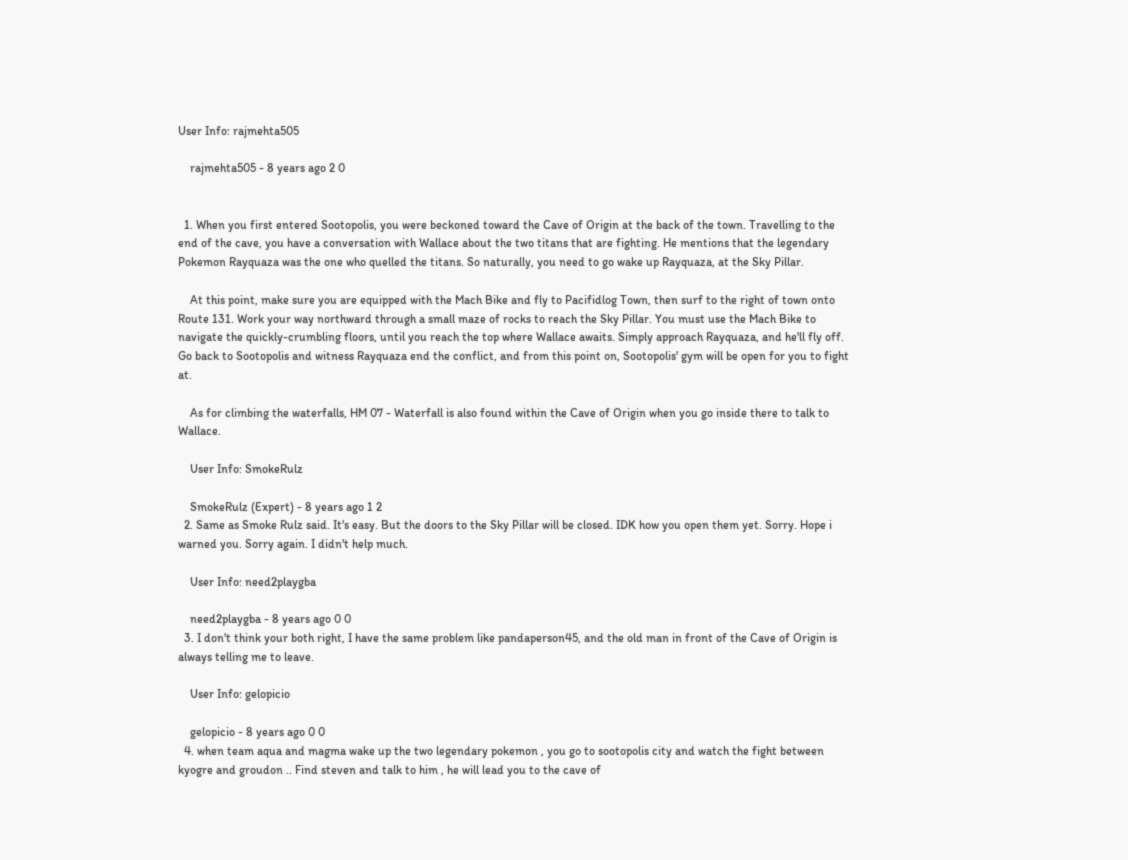User Info: rajmehta505

    rajmehta505 - 8 years ago 2 0


  1. When you first entered Sootopolis, you were beckoned toward the Cave of Origin at the back of the town. Travelling to the end of the cave, you have a conversation with Wallace about the two titans that are fighting. He mentions that the legendary Pokemon Rayquaza was the one who quelled the titans. So naturally, you need to go wake up Rayquaza, at the Sky Pillar.

    At this point, make sure you are equipped with the Mach Bike and fly to Pacifidlog Town, then surf to the right of town onto Route 131. Work your way northward through a small maze of rocks to reach the Sky Pillar. You must use the Mach Bike to navigate the quickly-crumbling floors, until you reach the top where Wallace awaits. Simply approach Rayquaza, and he'll fly off. Go back to Sootopolis and witness Rayquaza end the conflict, and from this point on, Sootopolis' gym will be open for you to fight at.

    As for climbing the waterfalls, HM 07 - Waterfall is also found within the Cave of Origin when you go inside there to talk to Wallace.

    User Info: SmokeRulz

    SmokeRulz (Expert) - 8 years ago 1 2
  2. Same as Smoke Rulz said. It's easy. But the doors to the Sky Pillar will be closed. IDK how you open them yet. Sorry. Hope i warned you. Sorry again. I didn't help much.

    User Info: need2playgba

    need2playgba - 8 years ago 0 0
  3. I don't think your both right, I have the same problem like pandaperson45, and the old man in front of the Cave of Origin is always telling me to leave.

    User Info: gelopicio

    gelopicio - 8 years ago 0 0
  4. when team aqua and magma wake up the two legendary pokemon , you go to sootopolis city and watch the fight between kyogre and groudon .. Find steven and talk to him , he will lead you to the cave of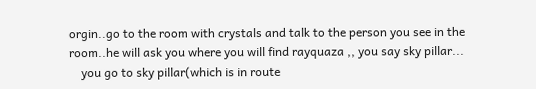orgin..go to the room with crystals and talk to the person you see in the room..he will ask you where you will find rayquaza ,, you say sky pillar...
    you go to sky pillar(which is in route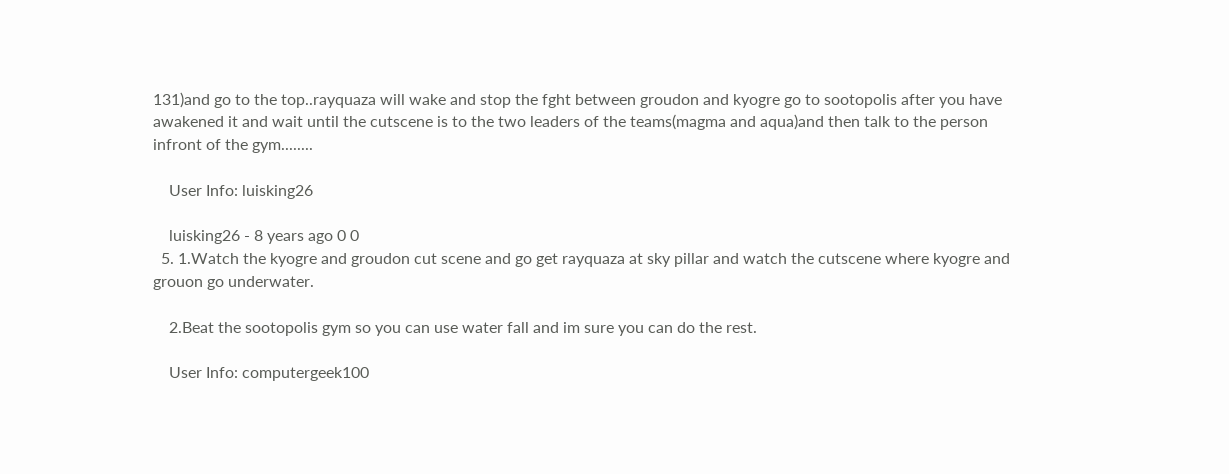131)and go to the top..rayquaza will wake and stop the fght between groudon and kyogre go to sootopolis after you have awakened it and wait until the cutscene is to the two leaders of the teams(magma and aqua)and then talk to the person infront of the gym........

    User Info: luisking26

    luisking26 - 8 years ago 0 0
  5. 1.Watch the kyogre and groudon cut scene and go get rayquaza at sky pillar and watch the cutscene where kyogre and grouon go underwater.

    2.Beat the sootopolis gym so you can use water fall and im sure you can do the rest.

    User Info: computergeek100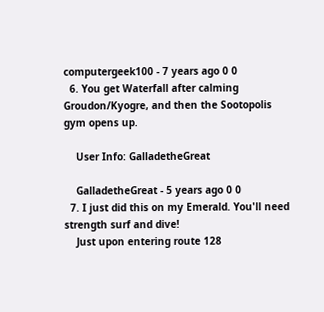computergeek100 - 7 years ago 0 0
  6. You get Waterfall after calming Groudon/Kyogre, and then the Sootopolis gym opens up.

    User Info: GalladetheGreat

    GalladetheGreat - 5 years ago 0 0
  7. I just did this on my Emerald. You'll need strength surf and dive!
    Just upon entering route 128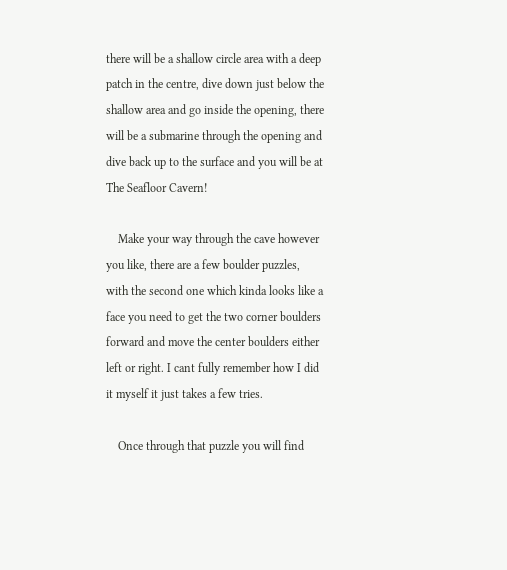there will be a shallow circle area with a deep patch in the centre, dive down just below the shallow area and go inside the opening, there will be a submarine through the opening and dive back up to the surface and you will be at The Seafloor Cavern!

    Make your way through the cave however you like, there are a few boulder puzzles, with the second one which kinda looks like a face you need to get the two corner boulders forward and move the center boulders either left or right. I cant fully remember how I did it myself it just takes a few tries.

    Once through that puzzle you will find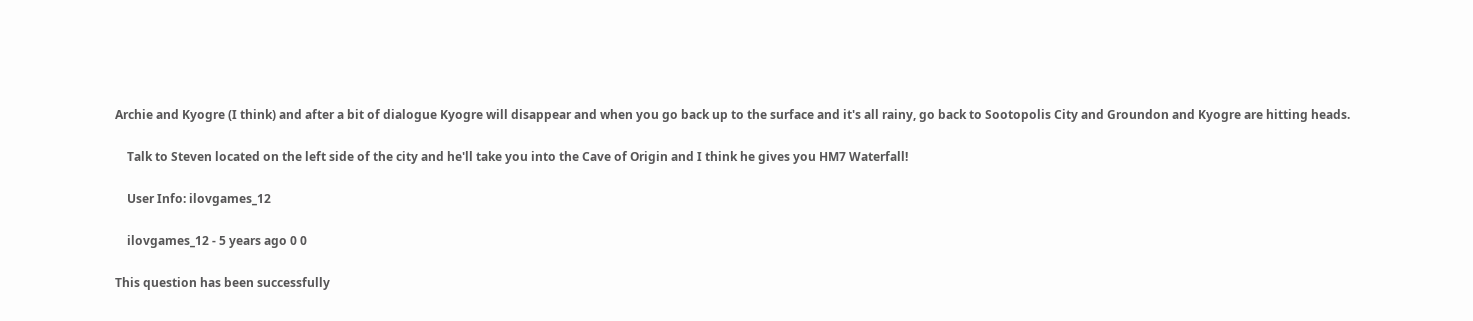Archie and Kyogre (I think) and after a bit of dialogue Kyogre will disappear and when you go back up to the surface and it's all rainy, go back to Sootopolis City and Groundon and Kyogre are hitting heads.

    Talk to Steven located on the left side of the city and he'll take you into the Cave of Origin and I think he gives you HM7 Waterfall!

    User Info: ilovgames_12

    ilovgames_12 - 5 years ago 0 0

This question has been successfully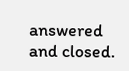answered and closed.